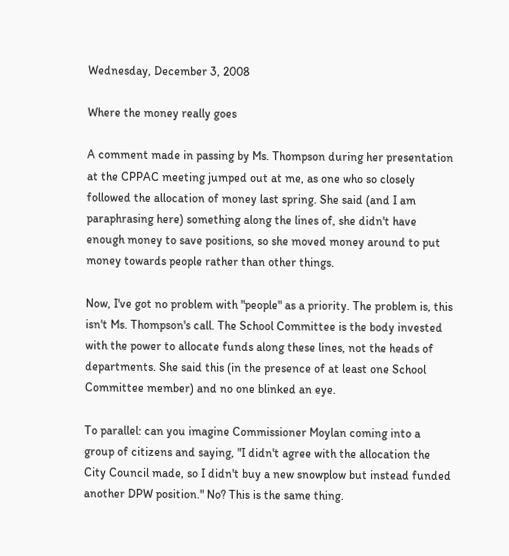Wednesday, December 3, 2008

Where the money really goes

A comment made in passing by Ms. Thompson during her presentation at the CPPAC meeting jumped out at me, as one who so closely followed the allocation of money last spring. She said (and I am paraphrasing here) something along the lines of, she didn't have enough money to save positions, so she moved money around to put money towards people rather than other things.

Now, I've got no problem with "people" as a priority. The problem is, this isn't Ms. Thompson's call. The School Committee is the body invested with the power to allocate funds along these lines, not the heads of departments. She said this (in the presence of at least one School Committee member) and no one blinked an eye.

To parallel: can you imagine Commissioner Moylan coming into a group of citizens and saying, "I didn't agree with the allocation the City Council made, so I didn't buy a new snowplow but instead funded another DPW position." No? This is the same thing.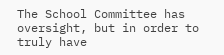The School Committee has oversight, but in order to truly have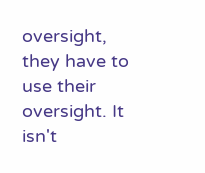oversight, they have to use their oversight. It isn't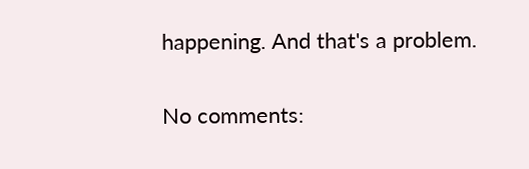happening. And that's a problem.

No comments: